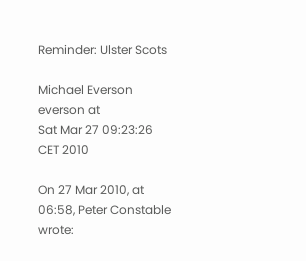Reminder: Ulster Scots

Michael Everson everson at
Sat Mar 27 09:23:26 CET 2010

On 27 Mar 2010, at 06:58, Peter Constable wrote: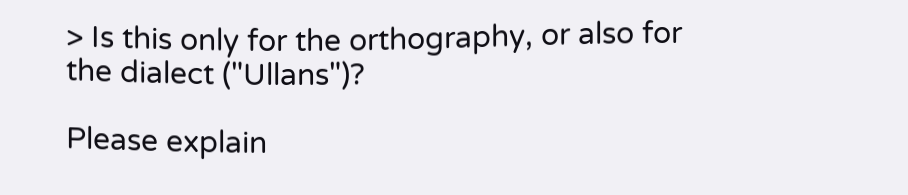> Is this only for the orthography, or also for the dialect ("Ullans")?

Please explain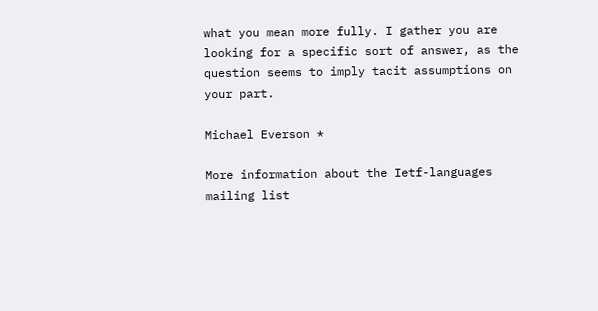what you mean more fully. I gather you are looking for a specific sort of answer, as the question seems to imply tacit assumptions on your part.

Michael Everson *

More information about the Ietf-languages mailing list